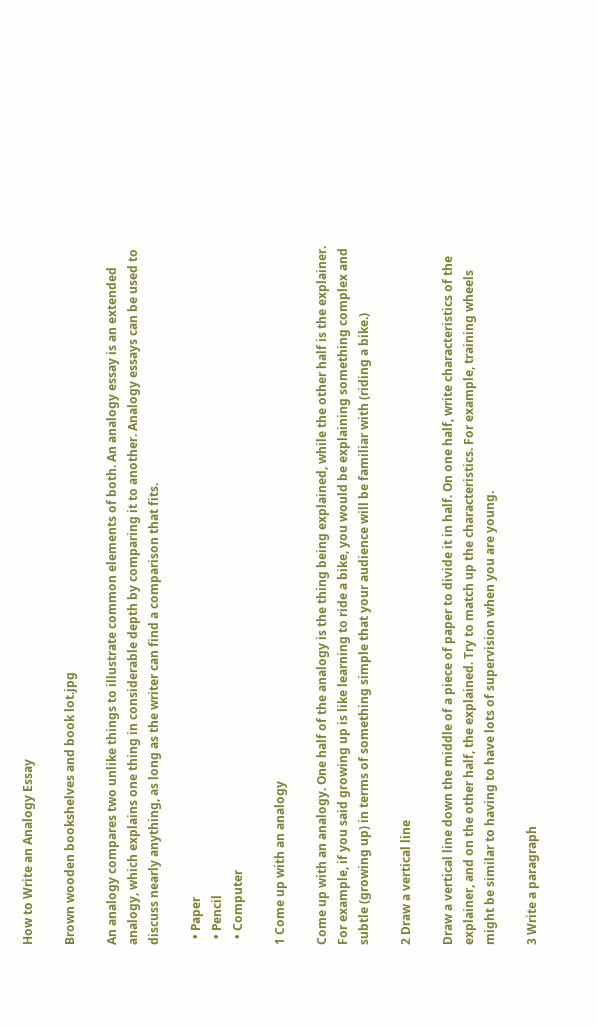How to Write an Analogy Essay

Brown wooden bookshelves and book lot.jpg

An analogy compares two unlike things to illustrate common elements of both. An analogy essay is an extended analogy, which explains one thing in considerable depth by comparing it to another. Analogy essays can be used to discuss nearly anything, as long as the writer can find a comparison that fits.

  • Paper
  • Pencil
  • Computer

1 Come up with an analogy

Come up with an analogy. One half of the analogy is the thing being explained, while the other half is the explainer. For example, if you said growing up is like learning to ride a bike, you would be explaining something complex and subtle (growing up) in terms of something simple that your audience will be familiar with (riding a bike.)

2 Draw a vertical line

Draw a vertical line down the middle of a piece of paper to divide it in half. On one half, write characteristics of the explainer, and on the other half, the explained. Try to match up the characteristics. For example, training wheels might be similar to having to have lots of supervision when you are young.

3 Write a paragraph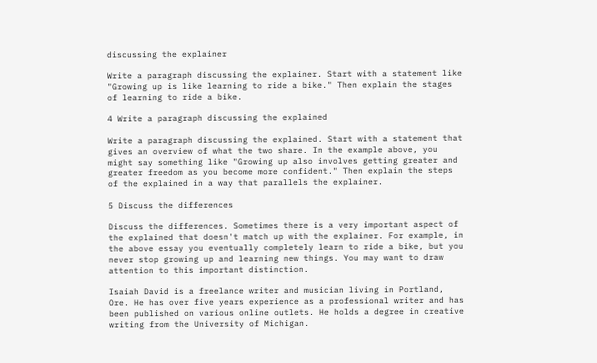discussing the explainer

Write a paragraph discussing the explainer. Start with a statement like "Growing up is like learning to ride a bike." Then explain the stages of learning to ride a bike.

4 Write a paragraph discussing the explained

Write a paragraph discussing the explained. Start with a statement that gives an overview of what the two share. In the example above, you might say something like "Growing up also involves getting greater and greater freedom as you become more confident." Then explain the steps of the explained in a way that parallels the explainer.

5 Discuss the differences

Discuss the differences. Sometimes there is a very important aspect of the explained that doesn't match up with the explainer. For example, in the above essay you eventually completely learn to ride a bike, but you never stop growing up and learning new things. You may want to draw attention to this important distinction.

Isaiah David is a freelance writer and musician living in Portland, Ore. He has over five years experience as a professional writer and has been published on various online outlets. He holds a degree in creative writing from the University of Michigan.